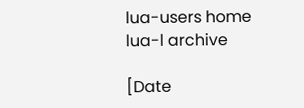lua-users home
lua-l archive

[Date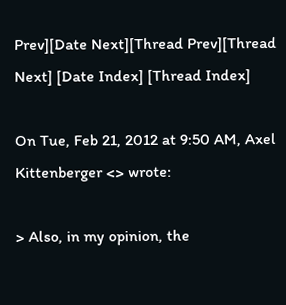Prev][Date Next][Thread Prev][Thread Next] [Date Index] [Thread Index]

On Tue, Feb 21, 2012 at 9:50 AM, Axel Kittenberger <> wrote:

> Also, in my opinion, the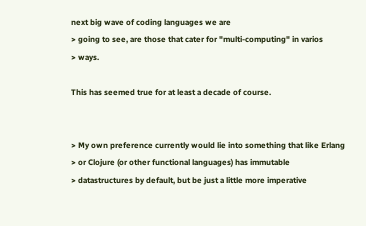next big wave of coding languages we are
> going to see, are those that cater for "multi-computing" in varios
> ways.

This has seemed true for at least a decade of course.


> My own preference currently would lie into something that like Erlang
> or Clojure (or other functional languages) has immutable
> datastructures by default, but be just a little more imperative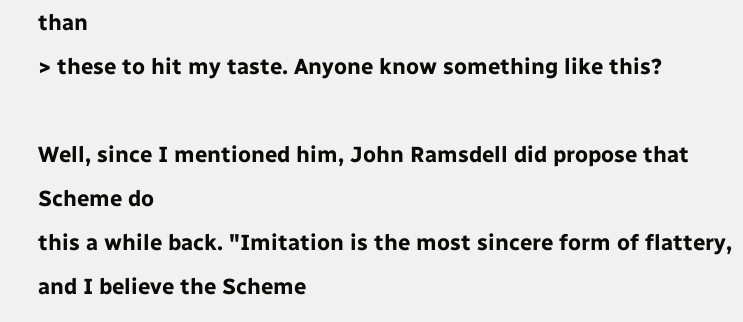than
> these to hit my taste. Anyone know something like this?

Well, since I mentioned him, John Ramsdell did propose that Scheme do
this a while back. "Imitation is the most sincere form of flattery,
and I believe the Scheme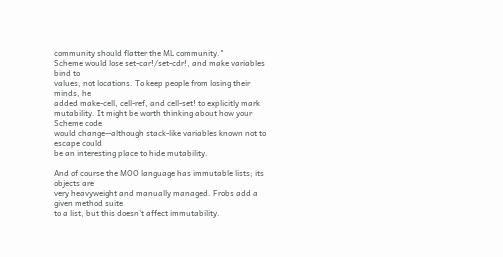community should flatter the ML community."
Scheme would lose set-car!/set-cdr!, and make variables bind to
values, not locations. To keep people from losing their minds, he
added make-cell, cell-ref, and cell-set! to explicitly mark
mutability. It might be worth thinking about how your Scheme code
would change--although stack-like variables known not to escape could
be an interesting place to hide mutability.

And of course the MOO language has immutable lists; its objects are
very heavyweight and manually managed. Frobs add a given method suite
to a list, but this doesn't affect immutability.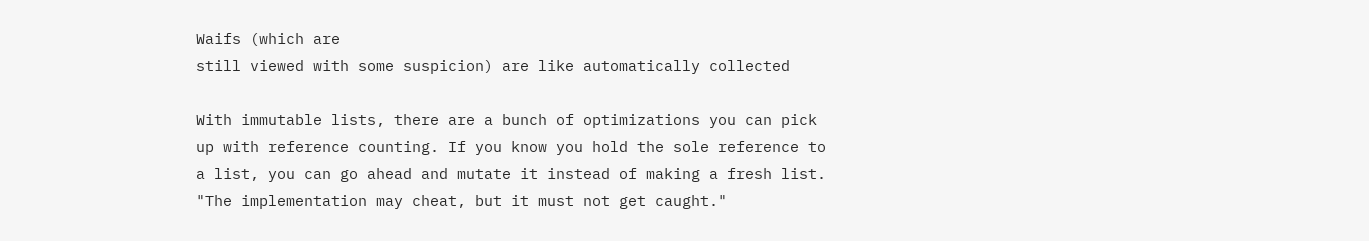Waifs (which are
still viewed with some suspicion) are like automatically collected

With immutable lists, there are a bunch of optimizations you can pick
up with reference counting. If you know you hold the sole reference to
a list, you can go ahead and mutate it instead of making a fresh list.
"The implementation may cheat, but it must not get caught."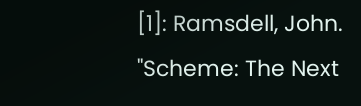[1]: Ramsdell, John. "Scheme: The Next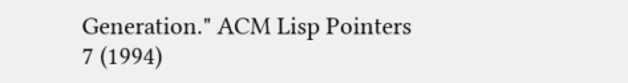Generation." ACM Lisp Pointers
7 (1994)